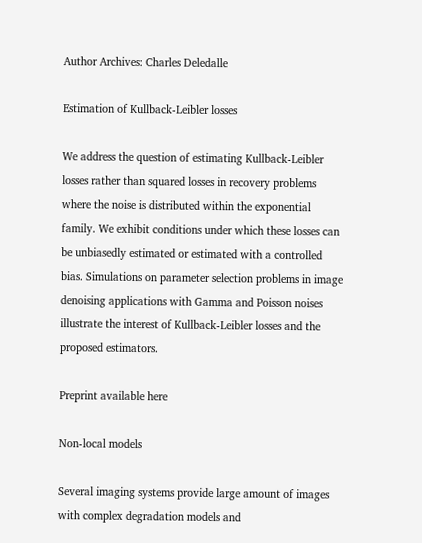Author Archives: Charles Deledalle

Estimation of Kullback-Leibler losses

We address the question of estimating Kullback-Leibler losses rather than squared losses in recovery problems where the noise is distributed within the exponential family. We exhibit conditions under which these losses can be unbiasedly estimated or estimated with a controlled bias. Simulations on parameter selection problems in image denoising applications with Gamma and Poisson noises illustrate the interest of Kullback-Leibler losses and the proposed estimators.

Preprint available here

Non-local models

Several imaging systems provide large amount of images with complex degradation models and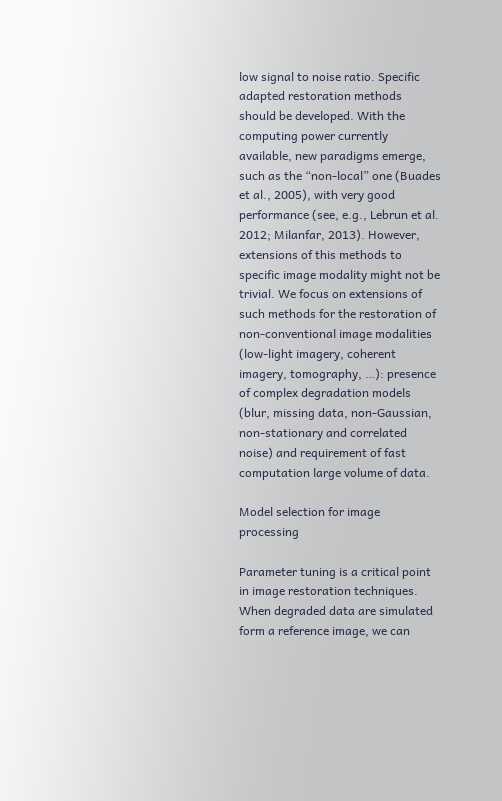low signal to noise ratio. Specific adapted restoration methods should be developed. With the computing power currently available, new paradigms emerge, such as the “non-local” one (Buades et al., 2005), with very good performance (see, e.g., Lebrun et al. 2012; Milanfar, 2013). However, extensions of this methods to specific image modality might not be trivial. We focus on extensions of such methods for the restoration of non-conventional image modalities (low-light imagery, coherent imagery, tomography, …): presence of complex degradation models (blur, missing data, non-Gaussian, non-stationary and correlated noise) and requirement of fast computation large volume of data.

Model selection for image processing

Parameter tuning is a critical point in image restoration techniques. When degraded data are simulated form a reference image, we can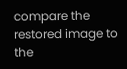compare the restored image to the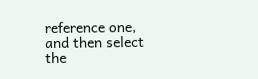reference one, and then select the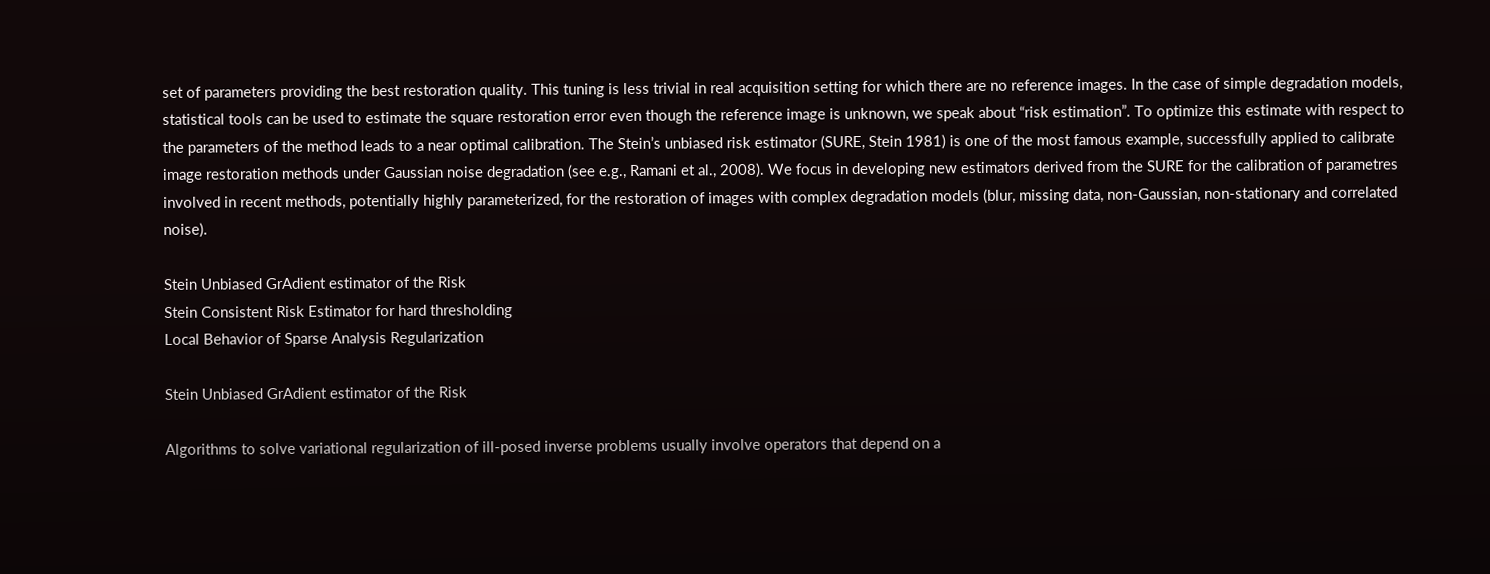set of parameters providing the best restoration quality. This tuning is less trivial in real acquisition setting for which there are no reference images. In the case of simple degradation models, statistical tools can be used to estimate the square restoration error even though the reference image is unknown, we speak about “risk estimation”. To optimize this estimate with respect to the parameters of the method leads to a near optimal calibration. The Stein’s unbiased risk estimator (SURE, Stein 1981) is one of the most famous example, successfully applied to calibrate image restoration methods under Gaussian noise degradation (see e.g., Ramani et al., 2008). We focus in developing new estimators derived from the SURE for the calibration of parametres involved in recent methods, potentially highly parameterized, for the restoration of images with complex degradation models (blur, missing data, non-Gaussian, non-stationary and correlated noise).

Stein Unbiased GrAdient estimator of the Risk
Stein Consistent Risk Estimator for hard thresholding
Local Behavior of Sparse Analysis Regularization

Stein Unbiased GrAdient estimator of the Risk

Algorithms to solve variational regularization of ill-posed inverse problems usually involve operators that depend on a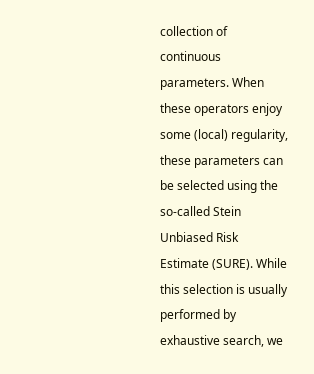collection of continuous parameters. When these operators enjoy some (local) regularity, these parameters can be selected using the so-called Stein Unbiased Risk Estimate (SURE). While this selection is usually performed by exhaustive search, we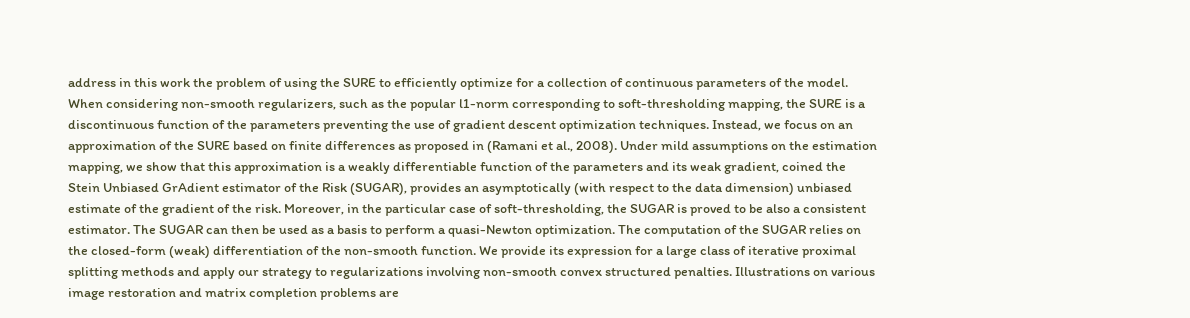address in this work the problem of using the SURE to efficiently optimize for a collection of continuous parameters of the model. When considering non-smooth regularizers, such as the popular l1-norm corresponding to soft-thresholding mapping, the SURE is a discontinuous function of the parameters preventing the use of gradient descent optimization techniques. Instead, we focus on an approximation of the SURE based on finite differences as proposed in (Ramani et al., 2008). Under mild assumptions on the estimation mapping, we show that this approximation is a weakly differentiable function of the parameters and its weak gradient, coined the Stein Unbiased GrAdient estimator of the Risk (SUGAR), provides an asymptotically (with respect to the data dimension) unbiased estimate of the gradient of the risk. Moreover, in the particular case of soft-thresholding, the SUGAR is proved to be also a consistent estimator. The SUGAR can then be used as a basis to perform a quasi-Newton optimization. The computation of the SUGAR relies on the closed-form (weak) differentiation of the non-smooth function. We provide its expression for a large class of iterative proximal splitting methods and apply our strategy to regularizations involving non-smooth convex structured penalties. Illustrations on various image restoration and matrix completion problems are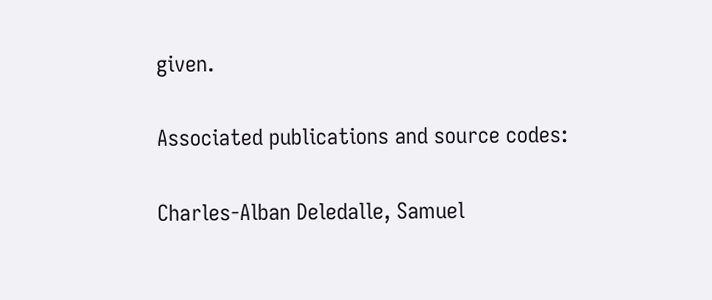given.

Associated publications and source codes:

Charles-Alban Deledalle, Samuel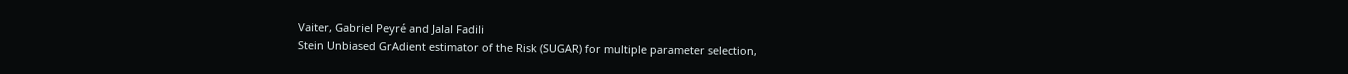Vaiter, Gabriel Peyré and Jalal Fadili
Stein Unbiased GrAdient estimator of the Risk (SUGAR) for multiple parameter selection,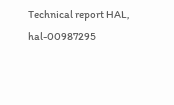Technical report HAL, hal-00987295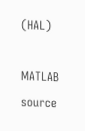(HAL)

MATLAB source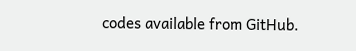codes available from GitHub.